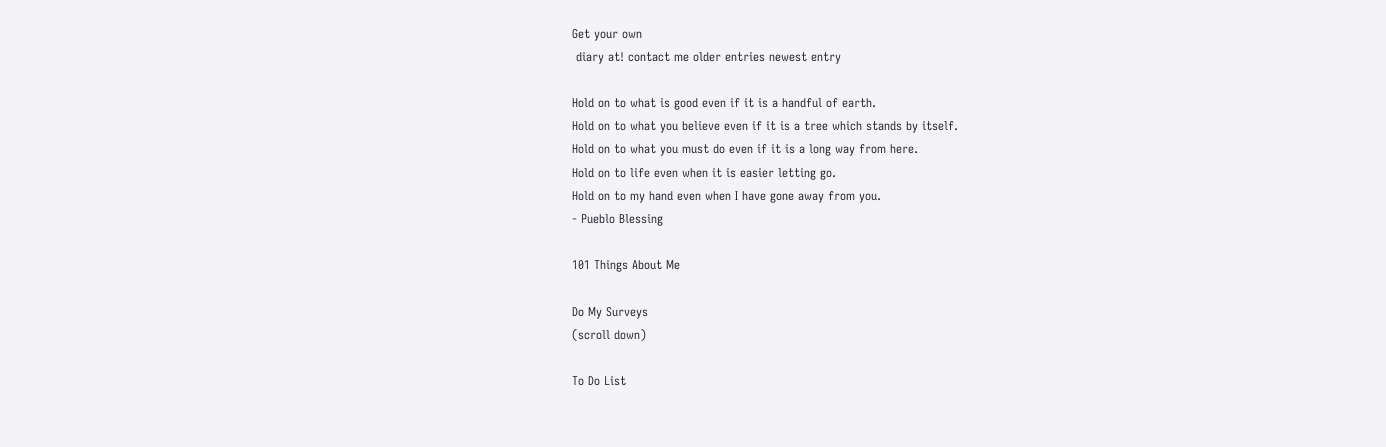Get your own
 diary at! contact me older entries newest entry

Hold on to what is good even if it is a handful of earth.
Hold on to what you believe even if it is a tree which stands by itself.
Hold on to what you must do even if it is a long way from here.
Hold on to life even when it is easier letting go.
Hold on to my hand even when I have gone away from you.
- Pueblo Blessing

101 Things About Me

Do My Surveys
(scroll down)

To Do List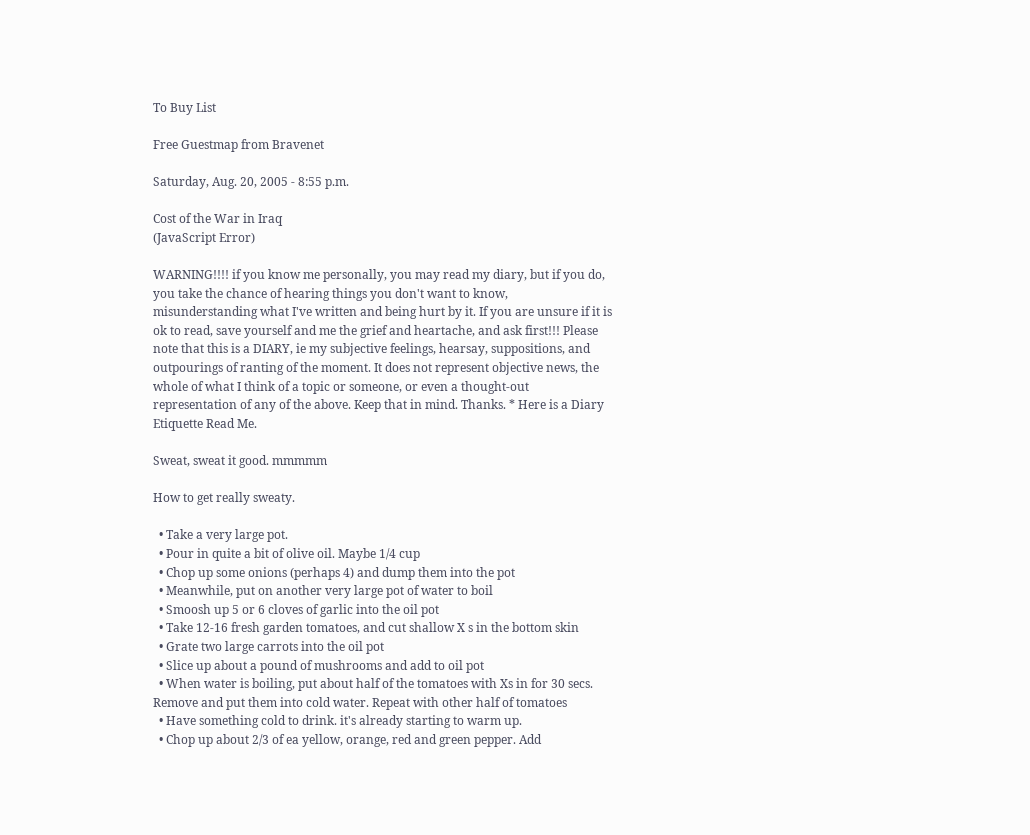To Buy List

Free Guestmap from Bravenet

Saturday, Aug. 20, 2005 - 8:55 p.m.

Cost of the War in Iraq
(JavaScript Error)

WARNING!!!! if you know me personally, you may read my diary, but if you do, you take the chance of hearing things you don't want to know, misunderstanding what I've written and being hurt by it. If you are unsure if it is ok to read, save yourself and me the grief and heartache, and ask first!!! Please note that this is a DIARY, ie my subjective feelings, hearsay, suppositions, and outpourings of ranting of the moment. It does not represent objective news, the whole of what I think of a topic or someone, or even a thought-out representation of any of the above. Keep that in mind. Thanks. * Here is a Diary Etiquette Read Me.

Sweat, sweat it good. mmmmm

How to get really sweaty.

  • Take a very large pot.
  • Pour in quite a bit of olive oil. Maybe 1/4 cup
  • Chop up some onions (perhaps 4) and dump them into the pot
  • Meanwhile, put on another very large pot of water to boil
  • Smoosh up 5 or 6 cloves of garlic into the oil pot
  • Take 12-16 fresh garden tomatoes, and cut shallow X s in the bottom skin
  • Grate two large carrots into the oil pot
  • Slice up about a pound of mushrooms and add to oil pot
  • When water is boiling, put about half of the tomatoes with Xs in for 30 secs. Remove and put them into cold water. Repeat with other half of tomatoes
  • Have something cold to drink. it's already starting to warm up.
  • Chop up about 2/3 of ea yellow, orange, red and green pepper. Add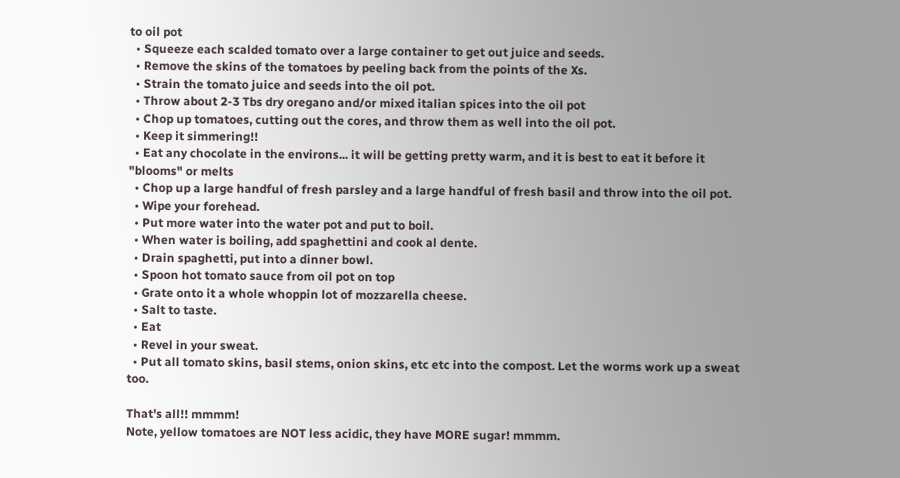to oil pot
  • Squeeze each scalded tomato over a large container to get out juice and seeds.
  • Remove the skins of the tomatoes by peeling back from the points of the Xs.
  • Strain the tomato juice and seeds into the oil pot.
  • Throw about 2-3 Tbs dry oregano and/or mixed italian spices into the oil pot
  • Chop up tomatoes, cutting out the cores, and throw them as well into the oil pot.
  • Keep it simmering!!
  • Eat any chocolate in the environs... it will be getting pretty warm, and it is best to eat it before it "blooms" or melts
  • Chop up a large handful of fresh parsley and a large handful of fresh basil and throw into the oil pot.
  • Wipe your forehead.
  • Put more water into the water pot and put to boil.
  • When water is boiling, add spaghettini and cook al dente.
  • Drain spaghetti, put into a dinner bowl.
  • Spoon hot tomato sauce from oil pot on top
  • Grate onto it a whole whoppin lot of mozzarella cheese.
  • Salt to taste.
  • Eat
  • Revel in your sweat.
  • Put all tomato skins, basil stems, onion skins, etc etc into the compost. Let the worms work up a sweat too.

That's all!! mmmm!
Note, yellow tomatoes are NOT less acidic, they have MORE sugar! mmmm.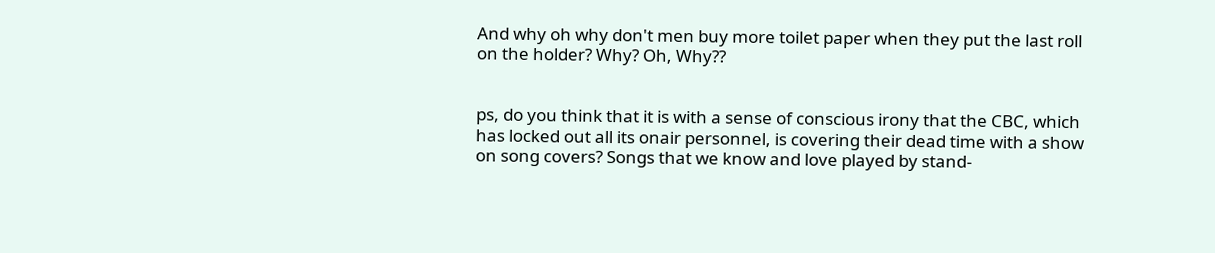And why oh why don't men buy more toilet paper when they put the last roll on the holder? Why? Oh, Why??


ps, do you think that it is with a sense of conscious irony that the CBC, which has locked out all its onair personnel, is covering their dead time with a show on song covers? Songs that we know and love played by stand-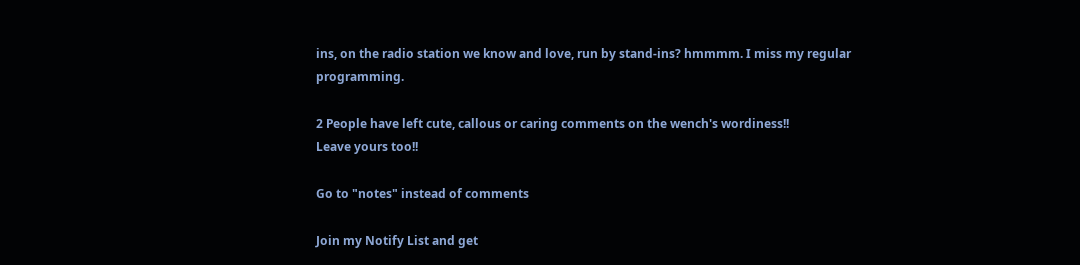ins, on the radio station we know and love, run by stand-ins? hmmmm. I miss my regular programming.

2 People have left cute, callous or caring comments on the wench's wordiness!!
Leave yours too!!

Go to "notes" instead of comments

Join my Notify List and get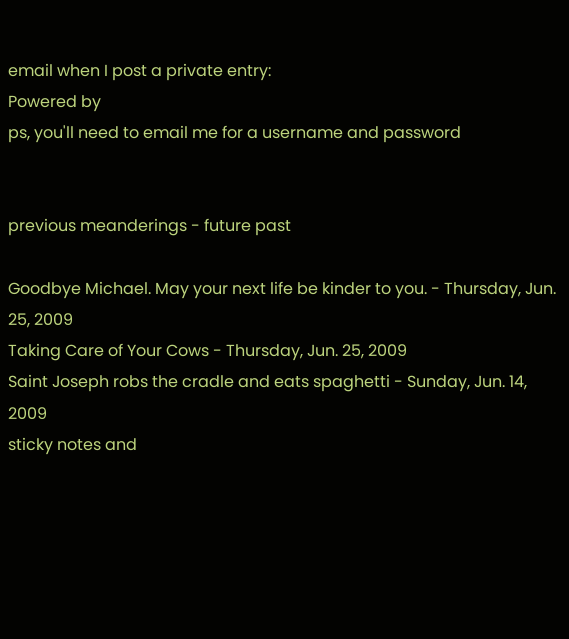email when I post a private entry:
Powered by
ps, you'll need to email me for a username and password


previous meanderings - future past

Goodbye Michael. May your next life be kinder to you. - Thursday, Jun. 25, 2009
Taking Care of Your Cows - Thursday, Jun. 25, 2009
Saint Joseph robs the cradle and eats spaghetti - Sunday, Jun. 14, 2009
sticky notes and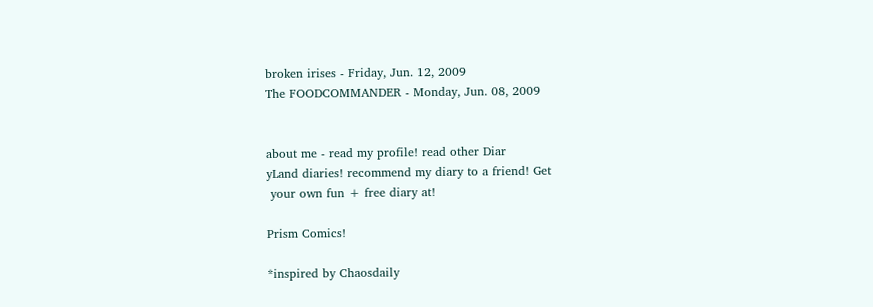broken irises - Friday, Jun. 12, 2009
The FOODCOMMANDER - Monday, Jun. 08, 2009


about me - read my profile! read other Diar
yLand diaries! recommend my diary to a friend! Get
 your own fun + free diary at!

Prism Comics!

*inspired by Chaosdaily